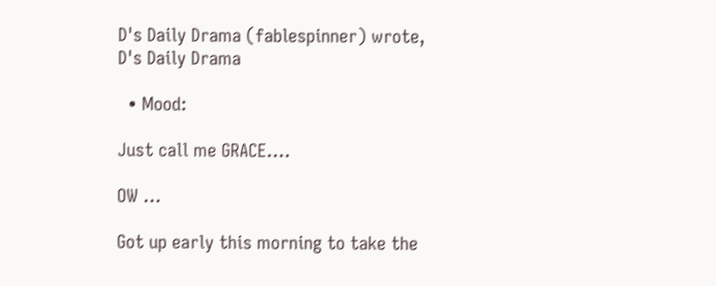D's Daily Drama (fablespinner) wrote,
D's Daily Drama

  • Mood:

Just call me GRACE....

OW ...

Got up early this morning to take the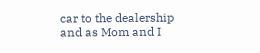car to the dealership and as Mom and I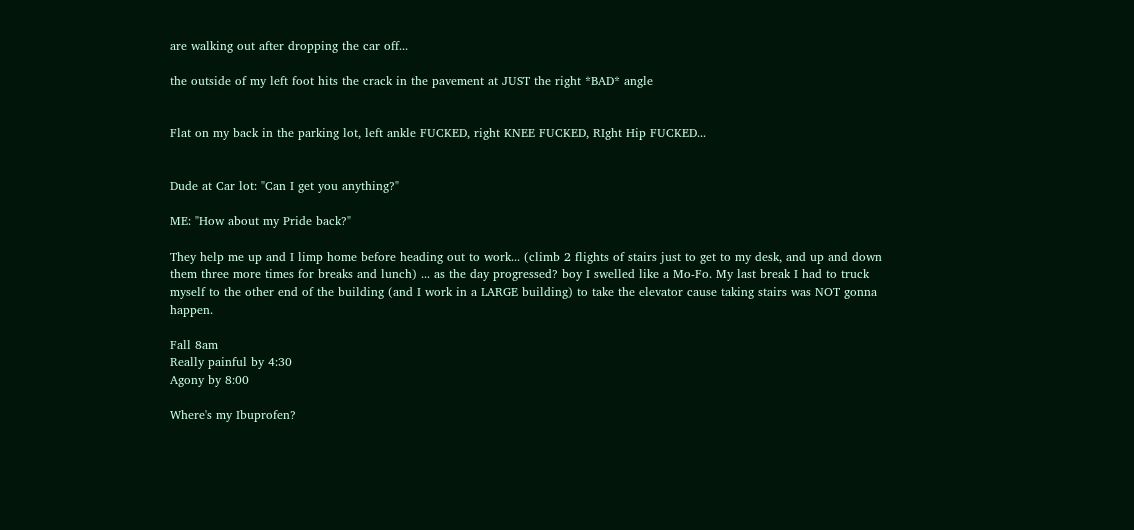are walking out after dropping the car off...

the outside of my left foot hits the crack in the pavement at JUST the right *BAD* angle


Flat on my back in the parking lot, left ankle FUCKED, right KNEE FUCKED, RIght Hip FUCKED...


Dude at Car lot: "Can I get you anything?"

ME: "How about my Pride back?"

They help me up and I limp home before heading out to work... (climb 2 flights of stairs just to get to my desk, and up and down them three more times for breaks and lunch) ... as the day progressed? boy I swelled like a Mo-Fo. My last break I had to truck myself to the other end of the building (and I work in a LARGE building) to take the elevator cause taking stairs was NOT gonna happen.

Fall 8am
Really painful by 4:30
Agony by 8:00

Where's my Ibuprofen?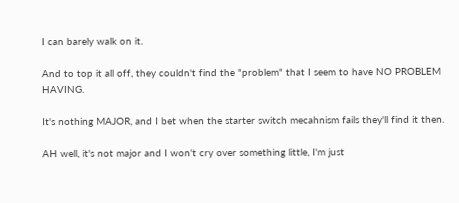I can barely walk on it.

And to top it all off, they couldn't find the "problem" that I seem to have NO PROBLEM HAVING.

It's nothing MAJOR, and I bet when the starter switch mecahnism fails they'll find it then.

AH well, it's not major and I won't cry over something little, I'm just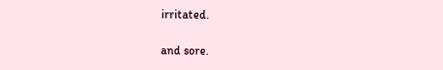irritated.

and sore.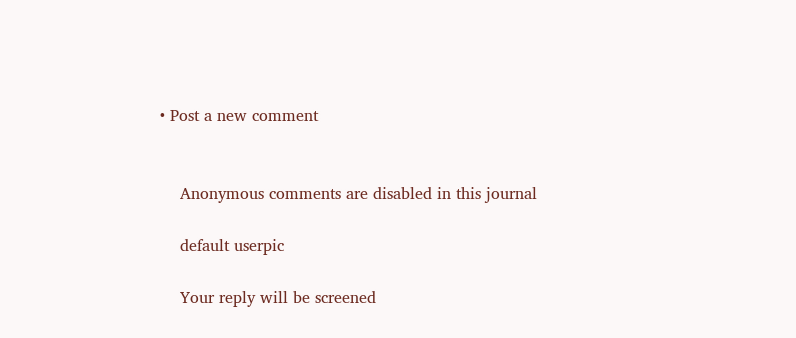• Post a new comment


    Anonymous comments are disabled in this journal

    default userpic

    Your reply will be screened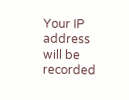Your IP address will be recorded